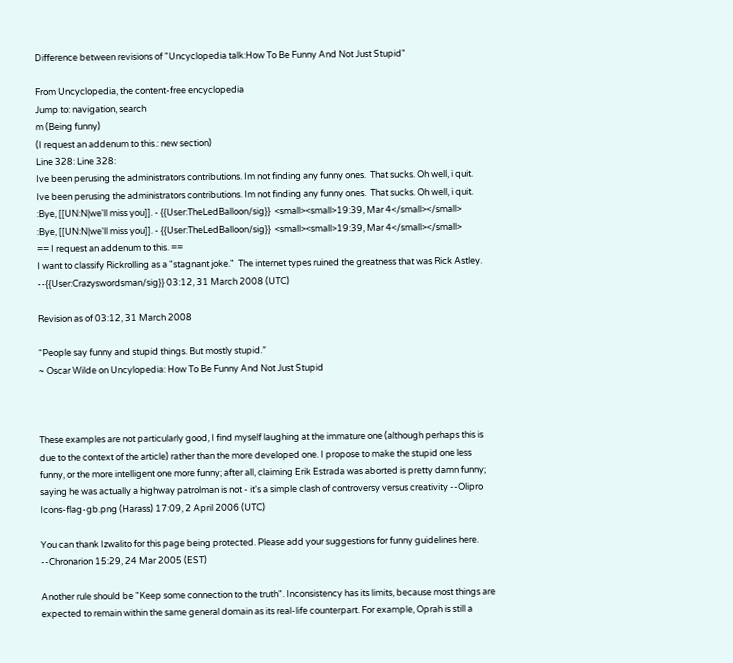Difference between revisions of "Uncyclopedia talk:How To Be Funny And Not Just Stupid"

From Uncyclopedia, the content-free encyclopedia
Jump to: navigation, search
m (Being funny)
(I request an addenum to this.: new section)
Line 328: Line 328:
Ive been perusing the administrators contributions. Im not finding any funny ones.  That sucks. Oh well, i quit.
Ive been perusing the administrators contributions. Im not finding any funny ones.  That sucks. Oh well, i quit.
:Bye, [[UN:N|we'll miss you]]. - {{User:TheLedBalloon/sig}}  <small><small>19:39, Mar 4</small></small>
:Bye, [[UN:N|we'll miss you]]. - {{User:TheLedBalloon/sig}}  <small><small>19:39, Mar 4</small></small>
== I request an addenum to this. ==
I want to classify Rickrolling as a "stagnant joke."  The internet types ruined the greatness that was Rick Astley. --{{User:Crazyswordsman/sig}} 03:12, 31 March 2008 (UTC)

Revision as of 03:12, 31 March 2008

“People say funny and stupid things. But mostly stupid.”
~ Oscar Wilde on Uncylopedia: How To Be Funny And Not Just Stupid



These examples are not particularly good, I find myself laughing at the immature one (although perhaps this is due to the context of the article) rather than the more developed one. I propose to make the stupid one less funny, or the more intelligent one more funny; after all, claiming Erik Estrada was aborted is pretty damn funny; saying he was actually a highway patrolman is not - it's a simple clash of controversy versus creativity --Olipro Icons-flag-gb.png (Harass) 17:09, 2 April 2006 (UTC)

You can thank Izwalito for this page being protected. Please add your suggestions for funny guidelines here. --Chronarion 15:29, 24 Mar 2005 (EST)

Another rule should be "Keep some connection to the truth". Inconsistency has its limits, because most things are expected to remain within the same general domain as its real-life counterpart. For example, Oprah is still a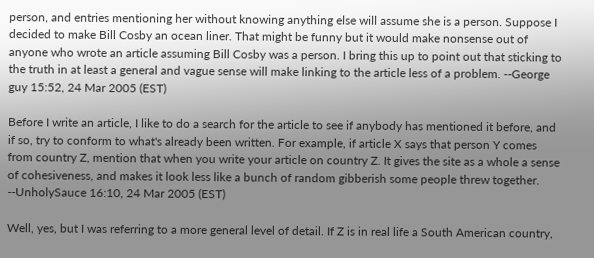person, and entries mentioning her without knowing anything else will assume she is a person. Suppose I decided to make Bill Cosby an ocean liner. That might be funny but it would make nonsense out of anyone who wrote an article assuming Bill Cosby was a person. I bring this up to point out that sticking to the truth in at least a general and vague sense will make linking to the article less of a problem. --George guy 15:52, 24 Mar 2005 (EST)

Before I write an article, I like to do a search for the article to see if anybody has mentioned it before, and if so, try to conform to what's already been written. For example, if article X says that person Y comes from country Z, mention that when you write your article on country Z. It gives the site as a whole a sense of cohesiveness, and makes it look less like a bunch of random gibberish some people threw together. --UnholySauce 16:10, 24 Mar 2005 (EST)

Well, yes, but I was referring to a more general level of detail. If Z is in real life a South American country,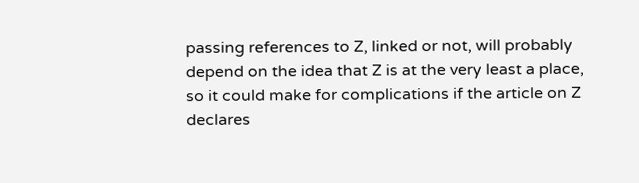passing references to Z, linked or not, will probably depend on the idea that Z is at the very least a place, so it could make for complications if the article on Z declares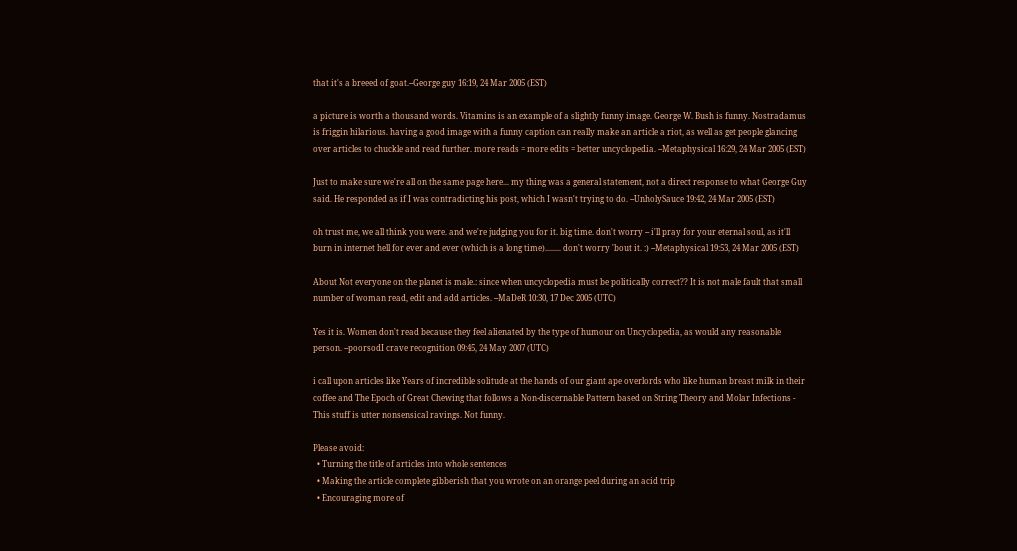that it's a breeed of goat.--George guy 16:19, 24 Mar 2005 (EST)

a picture is worth a thousand words. Vitamins is an example of a slightly funny image. George W. Bush is funny. Nostradamus is friggin hilarious. having a good image with a funny caption can really make an article a riot, as well as get people glancing over articles to chuckle and read further. more reads = more edits = better uncyclopedia. --Metaphysical 16:29, 24 Mar 2005 (EST)

Just to make sure we're all on the same page here... my thing was a general statement, not a direct response to what George Guy said. He responded as if I was contradicting his post, which I wasn't trying to do. --UnholySauce 19:42, 24 Mar 2005 (EST)

oh trust me, we all think you were. and we're judging you for it. big time. don't worry -- i'll pray for your eternal soul, as it'll burn in internet hell for ever and ever (which is a long time)........ don't worry 'bout it. :) --Metaphysical 19:53, 24 Mar 2005 (EST)

About Not everyone on the planet is male.: since when uncyclopedia must be politically correct?? It is not male fault that small number of woman read, edit and add articles. --MaDeR 10:30, 17 Dec 2005 (UTC)

Yes it is. Women don't read because they feel alienated by the type of humour on Uncyclopedia, as would any reasonable person. --poorsodI crave recognition 09:45, 24 May 2007 (UTC)

i call upon articles like Years of incredible solitude at the hands of our giant ape overlords who like human breast milk in their coffee and The Epoch of Great Chewing that follows a Non-discernable Pattern based on String Theory and Molar Infections - This stuff is utter nonsensical ravings. Not funny.

Please avoid:
  • Turning the title of articles into whole sentences
  • Making the article complete gibberish that you wrote on an orange peel during an acid trip
  • Encouraging more of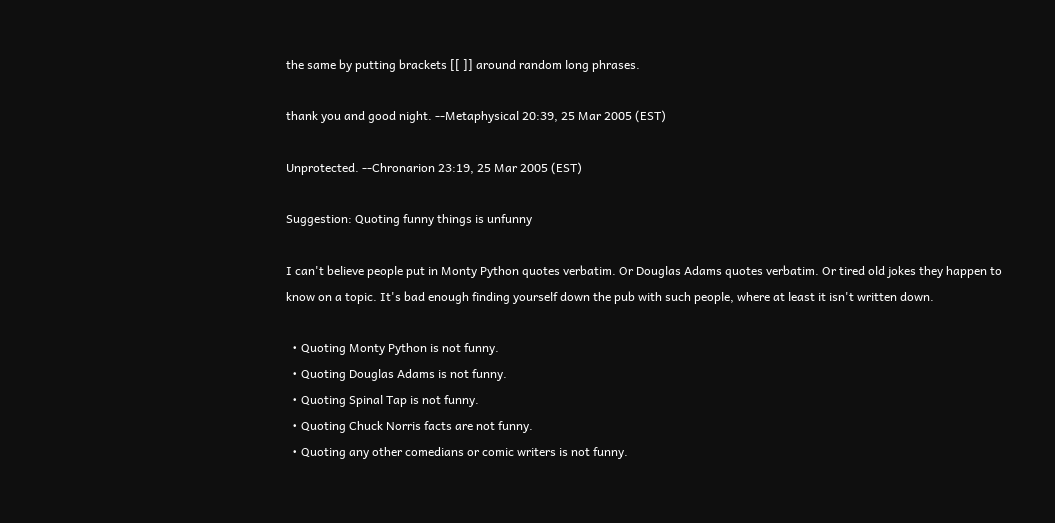the same by putting brackets [[ ]] around random long phrases.

thank you and good night. --Metaphysical 20:39, 25 Mar 2005 (EST)

Unprotected. --Chronarion 23:19, 25 Mar 2005 (EST)

Suggestion: Quoting funny things is unfunny

I can't believe people put in Monty Python quotes verbatim. Or Douglas Adams quotes verbatim. Or tired old jokes they happen to know on a topic. It's bad enough finding yourself down the pub with such people, where at least it isn't written down.

  • Quoting Monty Python is not funny.
  • Quoting Douglas Adams is not funny.
  • Quoting Spinal Tap is not funny.
  • Quoting Chuck Norris facts are not funny.
  • Quoting any other comedians or comic writers is not funny.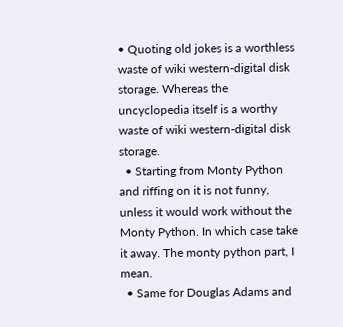• Quoting old jokes is a worthless waste of wiki western-digital disk storage. Whereas the uncyclopedia itself is a worthy waste of wiki western-digital disk storage.
  • Starting from Monty Python and riffing on it is not funny, unless it would work without the Monty Python. In which case take it away. The monty python part, I mean.
  • Same for Douglas Adams and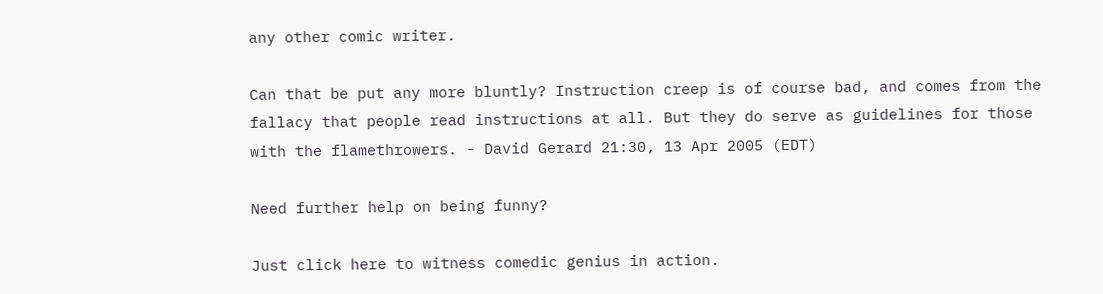any other comic writer.

Can that be put any more bluntly? Instruction creep is of course bad, and comes from the fallacy that people read instructions at all. But they do serve as guidelines for those with the flamethrowers. - David Gerard 21:30, 13 Apr 2005 (EDT)

Need further help on being funny?

Just click here to witness comedic genius in action.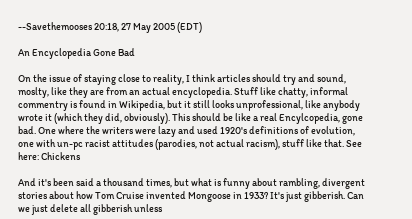--Savethemooses 20:18, 27 May 2005 (EDT)

An Encyclopedia Gone Bad

On the issue of staying close to reality, I think articles should try and sound, moslty, like they are from an actual encyclopedia. Stuff like chatty, informal commentry is found in Wikipedia, but it still looks unprofessional, like anybody wrote it (which they did, obviously). This should be like a real Encylcopedia, gone bad. One where the writers were lazy and used 1920's definitions of evolution, one with un-pc racist attitudes (parodies, not actual racism), stuff like that. See here: Chickens

And it's been said a thousand times, but what is funny about rambling, divergent stories about how Tom Cruise invented Mongoose in 1933? It's just gibberish. Can we just delete all gibberish unless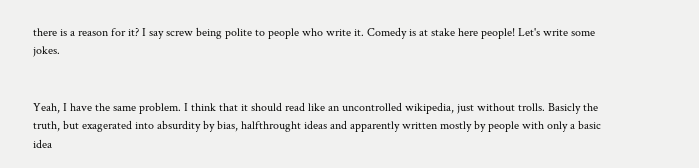there is a reason for it? I say screw being polite to people who write it. Comedy is at stake here people! Let's write some jokes.


Yeah, I have the same problem. I think that it should read like an uncontrolled wikipedia, just without trolls. Basicly the truth, but exagerated into absurdity by bias, halfthrought ideas and apparently written mostly by people with only a basic idea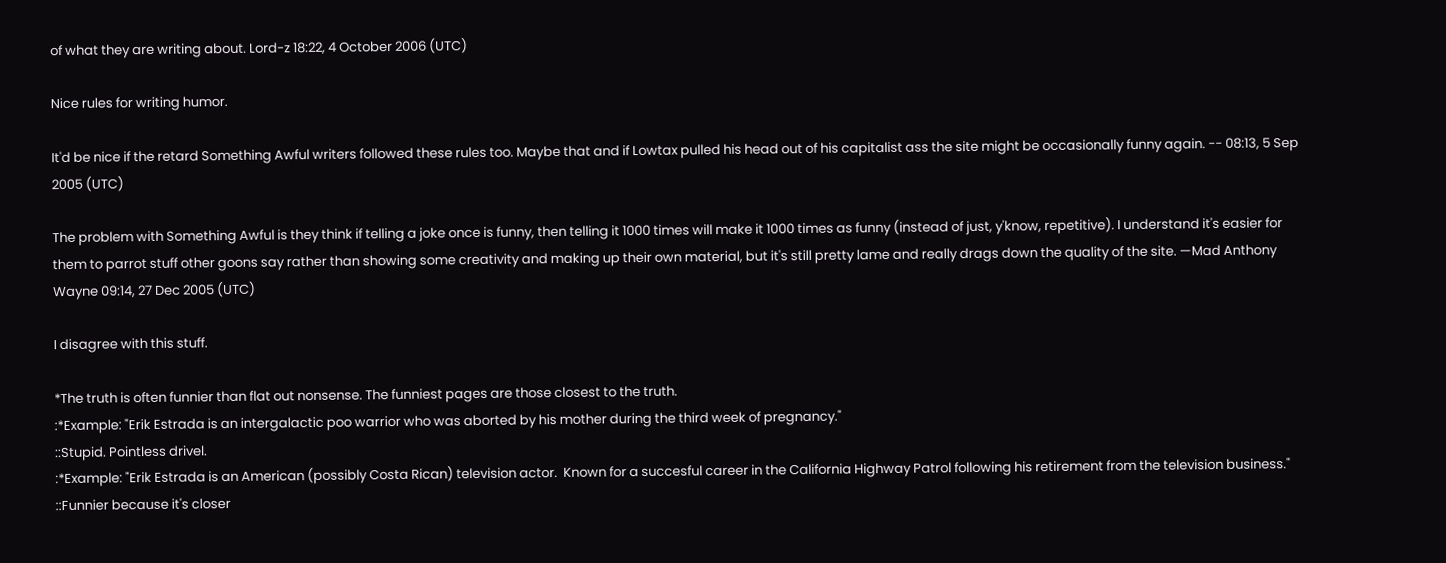of what they are writing about. Lord-z 18:22, 4 October 2006 (UTC)

Nice rules for writing humor.

It'd be nice if the retard Something Awful writers followed these rules too. Maybe that and if Lowtax pulled his head out of his capitalist ass the site might be occasionally funny again. -- 08:13, 5 Sep 2005 (UTC)

The problem with Something Awful is they think if telling a joke once is funny, then telling it 1000 times will make it 1000 times as funny (instead of just, y'know, repetitive). I understand it's easier for them to parrot stuff other goons say rather than showing some creativity and making up their own material, but it's still pretty lame and really drags down the quality of the site. —Mad Anthony Wayne 09:14, 27 Dec 2005 (UTC)

I disagree with this stuff.

*The truth is often funnier than flat out nonsense. The funniest pages are those closest to the truth.
:*Example: "Erik Estrada is an intergalactic poo warrior who was aborted by his mother during the third week of pregnancy."
::Stupid. Pointless drivel.
:*Example: "Erik Estrada is an American (possibly Costa Rican) television actor.  Known for a succesful career in the California Highway Patrol following his retirement from the television business."
::Funnier because it's closer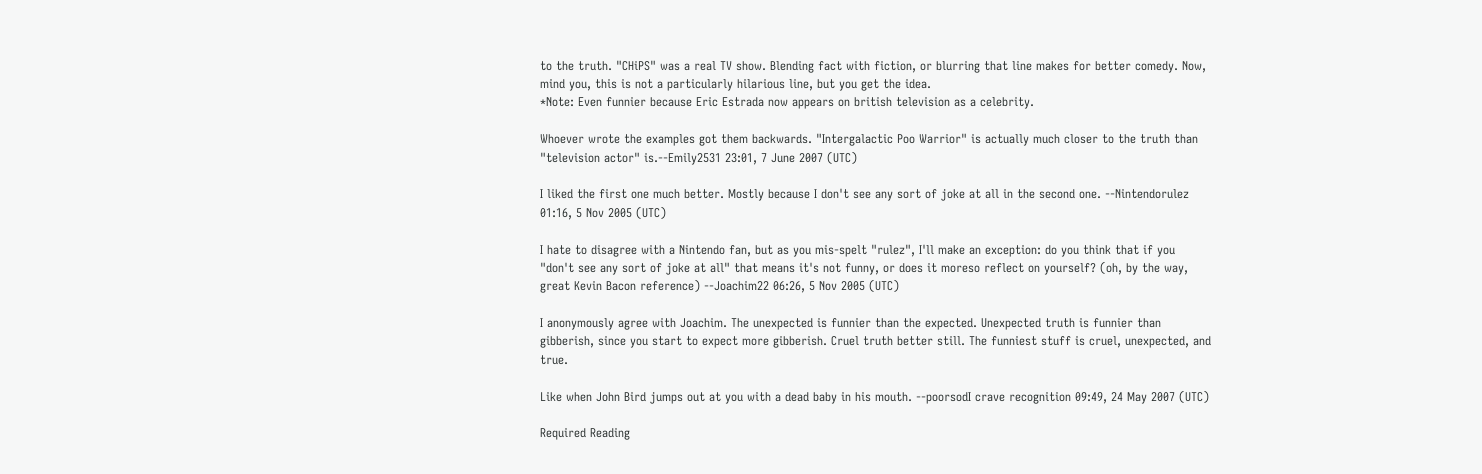to the truth. "CHiPS" was a real TV show. Blending fact with fiction, or blurring that line makes for better comedy. Now, mind you, this is not a particularly hilarious line, but you get the idea.
*Note: Even funnier because Eric Estrada now appears on british television as a celebrity.

Whoever wrote the examples got them backwards. "Intergalactic Poo Warrior" is actually much closer to the truth than "television actor" is.--Emily2531 23:01, 7 June 2007 (UTC)

I liked the first one much better. Mostly because I don't see any sort of joke at all in the second one. --Nintendorulez 01:16, 5 Nov 2005 (UTC)

I hate to disagree with a Nintendo fan, but as you mis-spelt "rulez", I'll make an exception: do you think that if you "don't see any sort of joke at all" that means it's not funny, or does it moreso reflect on yourself? (oh, by the way, great Kevin Bacon reference) --Joachim22 06:26, 5 Nov 2005 (UTC)

I anonymously agree with Joachim. The unexpected is funnier than the expected. Unexpected truth is funnier than gibberish, since you start to expect more gibberish. Cruel truth better still. The funniest stuff is cruel, unexpected, and true.

Like when John Bird jumps out at you with a dead baby in his mouth. --poorsodI crave recognition 09:49, 24 May 2007 (UTC)

Required Reading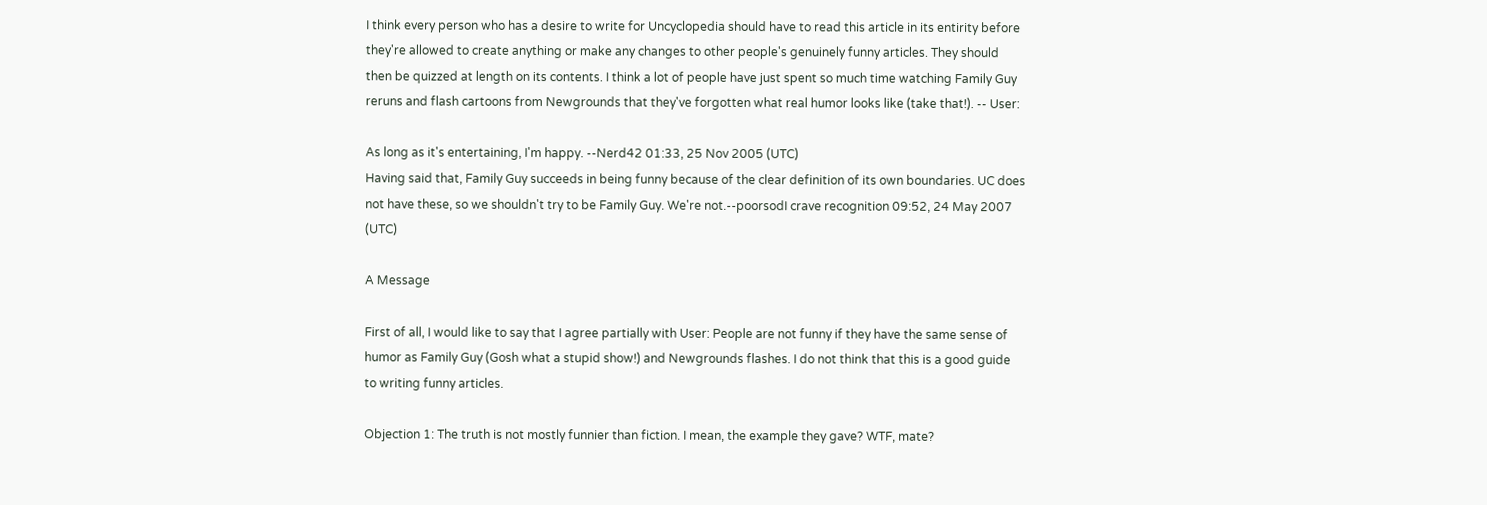I think every person who has a desire to write for Uncyclopedia should have to read this article in its entirity before they're allowed to create anything or make any changes to other people's genuinely funny articles. They should then be quizzed at length on its contents. I think a lot of people have just spent so much time watching Family Guy reruns and flash cartoons from Newgrounds that they've forgotten what real humor looks like (take that!). -- User:

As long as it's entertaining, I'm happy. --Nerd42 01:33, 25 Nov 2005 (UTC)
Having said that, Family Guy succeeds in being funny because of the clear definition of its own boundaries. UC does not have these, so we shouldn't try to be Family Guy. We're not.--poorsodI crave recognition 09:52, 24 May 2007 (UTC)

A Message

First of all, I would like to say that I agree partially with User: People are not funny if they have the same sense of humor as Family Guy (Gosh what a stupid show!) and Newgrounds flashes. I do not think that this is a good guide to writing funny articles.

Objection 1: The truth is not mostly funnier than fiction. I mean, the example they gave? WTF, mate?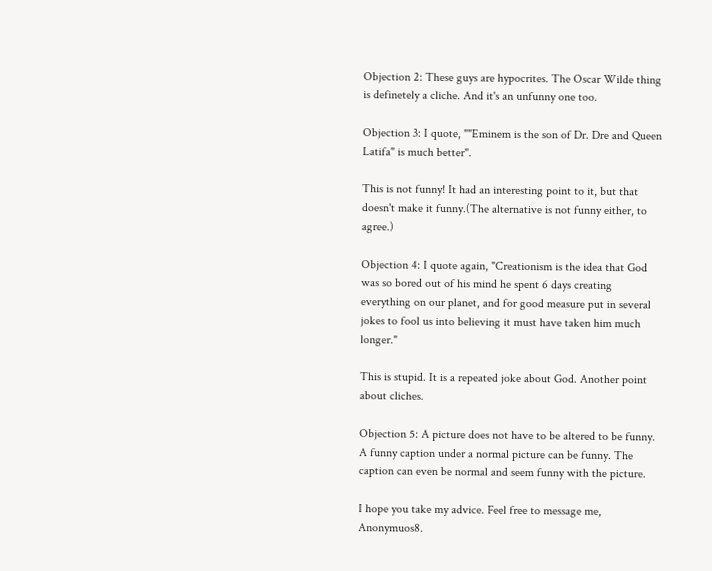Objection 2: These guys are hypocrites. The Oscar Wilde thing is definetely a cliche. And it's an unfunny one too.

Objection 3: I quote, ""Eminem is the son of Dr. Dre and Queen Latifa" is much better".

This is not funny! It had an interesting point to it, but that doesn't make it funny.(The alternative is not funny either, to agree.)

Objection 4: I quote again, "Creationism is the idea that God was so bored out of his mind he spent 6 days creating everything on our planet, and for good measure put in several jokes to fool us into believing it must have taken him much longer."

This is stupid. It is a repeated joke about God. Another point about cliches.

Objection 5: A picture does not have to be altered to be funny. A funny caption under a normal picture can be funny. The caption can even be normal and seem funny with the picture.

I hope you take my advice. Feel free to message me, Anonymuos8.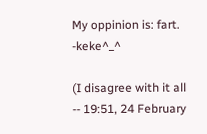My oppinion is: fart. -keke^_^

(I disagree with it all -- 19:51, 24 February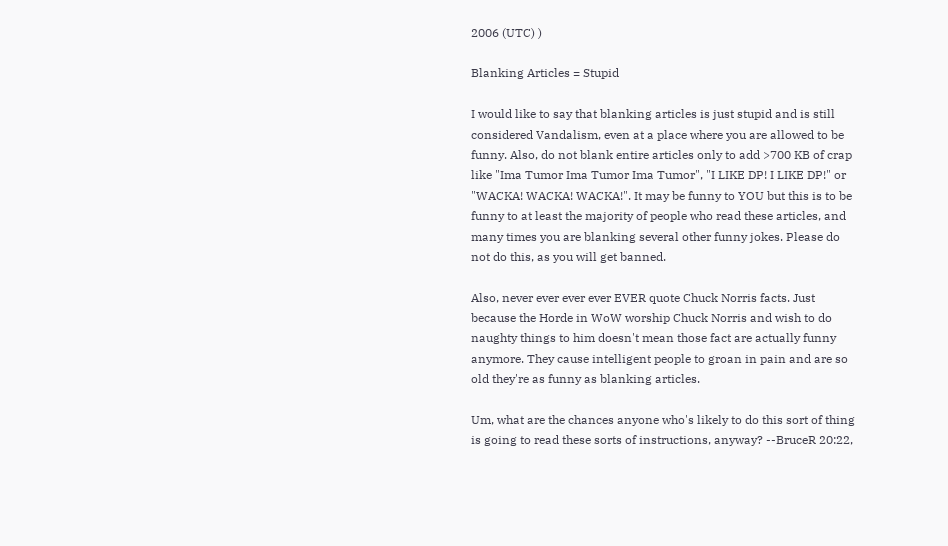2006 (UTC) )

Blanking Articles = Stupid

I would like to say that blanking articles is just stupid and is still considered Vandalism, even at a place where you are allowed to be funny. Also, do not blank entire articles only to add >700 KB of crap like "Ima Tumor Ima Tumor Ima Tumor", "I LIKE DP! I LIKE DP!" or "WACKA! WACKA! WACKA!". It may be funny to YOU but this is to be funny to at least the majority of people who read these articles, and many times you are blanking several other funny jokes. Please do not do this, as you will get banned.

Also, never ever ever ever EVER quote Chuck Norris facts. Just because the Horde in WoW worship Chuck Norris and wish to do naughty things to him doesn't mean those fact are actually funny anymore. They cause intelligent people to groan in pain and are so old they're as funny as blanking articles.

Um, what are the chances anyone who's likely to do this sort of thing is going to read these sorts of instructions, anyway? --BruceR 20:22,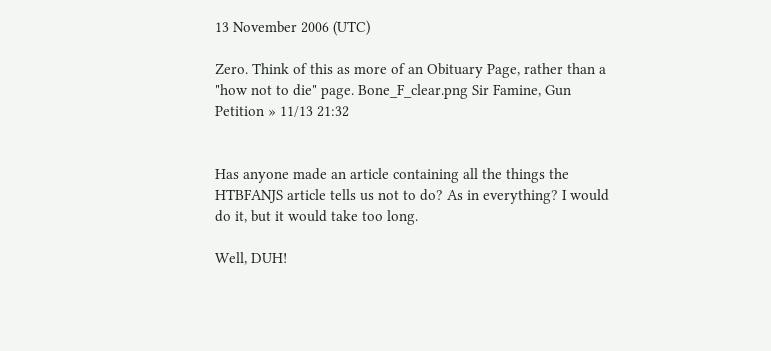13 November 2006 (UTC)

Zero. Think of this as more of an Obituary Page, rather than a "how not to die" page. Bone_F_clear.png Sir Famine, Gun Petition » 11/13 21:32


Has anyone made an article containing all the things the HTBFANJS article tells us not to do? As in everything? I would do it, but it would take too long.

Well, DUH!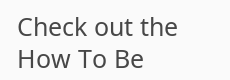Check out the How To Be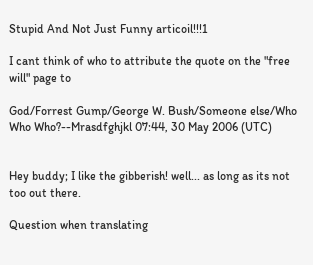Stupid And Not Just Funny articoil!!!1

I cant think of who to attribute the quote on the "free will" page to

God/Forrest Gump/George W. Bush/Someone else/Who Who Who?--Mrasdfghjkl 07:44, 30 May 2006 (UTC)


Hey buddy; I like the gibberish! well... as long as its not too out there.

Question when translating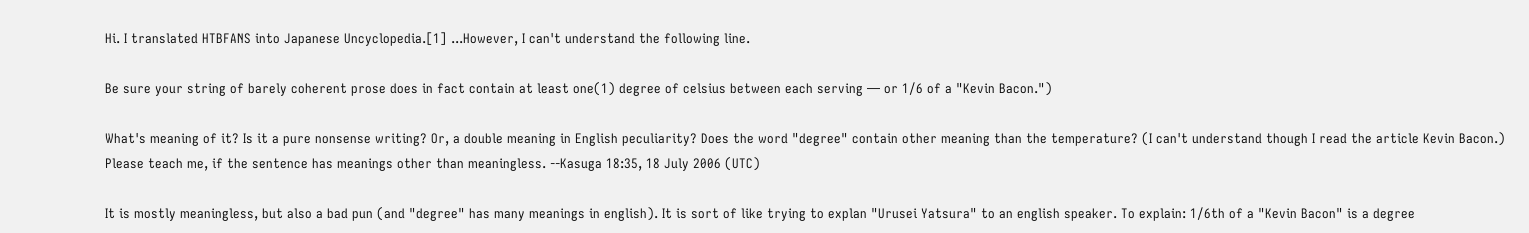Hi. I translated HTBFANS into Japanese Uncyclopedia.[1] ...However, I can't understand the following line.

Be sure your string of barely coherent prose does in fact contain at least one(1) degree of celsius between each serving — or 1/6 of a "Kevin Bacon.")

What's meaning of it? Is it a pure nonsense writing? Or, a double meaning in English peculiarity? Does the word "degree" contain other meaning than the temperature? (I can't understand though I read the article Kevin Bacon.) Please teach me, if the sentence has meanings other than meaningless. --Kasuga 18:35, 18 July 2006 (UTC)

It is mostly meaningless, but also a bad pun (and "degree" has many meanings in english). It is sort of like trying to explan "Urusei Yatsura" to an english speaker. To explain: 1/6th of a "Kevin Bacon" is a degree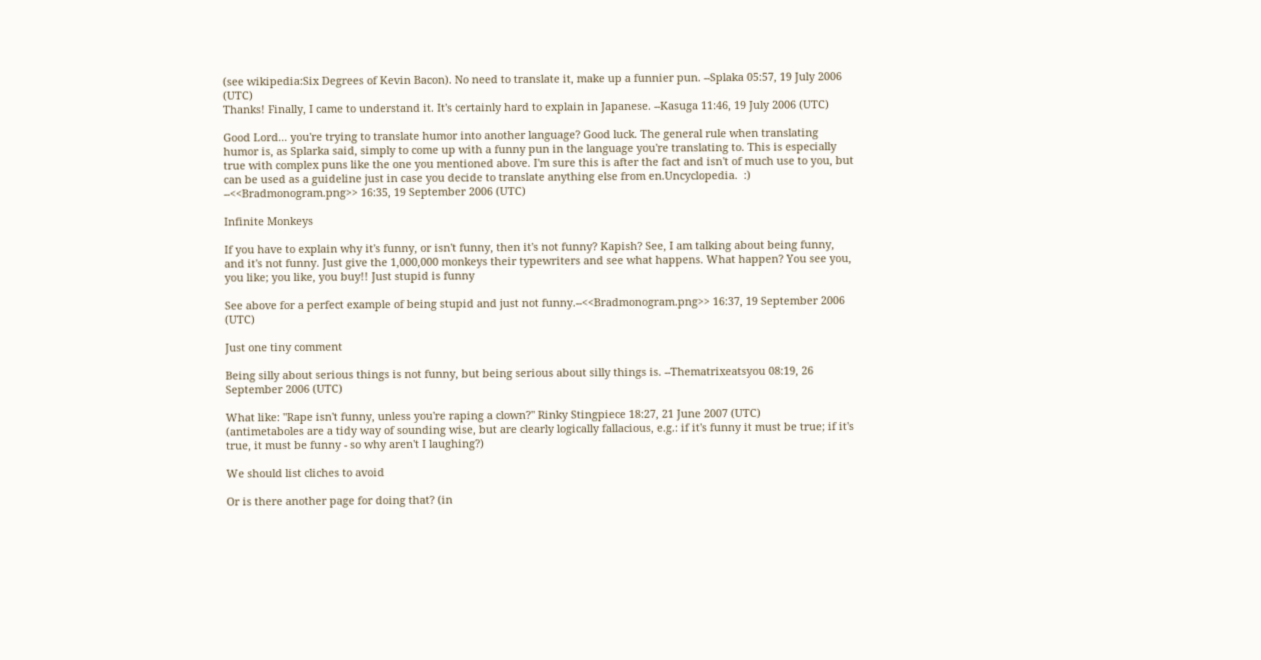(see wikipedia:Six Degrees of Kevin Bacon). No need to translate it, make up a funnier pun. --Splaka 05:57, 19 July 2006 (UTC)
Thanks! Finally, I came to understand it. It's certainly hard to explain in Japanese. --Kasuga 11:46, 19 July 2006 (UTC)

Good Lord... you're trying to translate humor into another language? Good luck. The general rule when translating humor is, as Splarka said, simply to come up with a funny pun in the language you're translating to. This is especially true with complex puns like the one you mentioned above. I'm sure this is after the fact and isn't of much use to you, but can be used as a guideline just in case you decide to translate anything else from en.Uncyclopedia.  :) --<<Bradmonogram.png>> 16:35, 19 September 2006 (UTC)

Infinite Monkeys

If you have to explain why it's funny, or isn't funny, then it's not funny? Kapish? See, I am talking about being funny, and it's not funny. Just give the 1,000,000 monkeys their typewriters and see what happens. What happen? You see you, you like; you like, you buy!! Just stupid is funny

See above for a perfect example of being stupid and just not funny.--<<Bradmonogram.png>> 16:37, 19 September 2006 (UTC)

Just one tiny comment

Being silly about serious things is not funny, but being serious about silly things is. --Thematrixeatsyou 08:19, 26 September 2006 (UTC)

What like: "Rape isn't funny, unless you're raping a clown?" Rinky Stingpiece 18:27, 21 June 2007 (UTC)
(antimetaboles are a tidy way of sounding wise, but are clearly logically fallacious, e.g.: if it's funny it must be true; if it's true, it must be funny - so why aren't I laughing?)

We should list cliches to avoid

Or is there another page for doing that? (in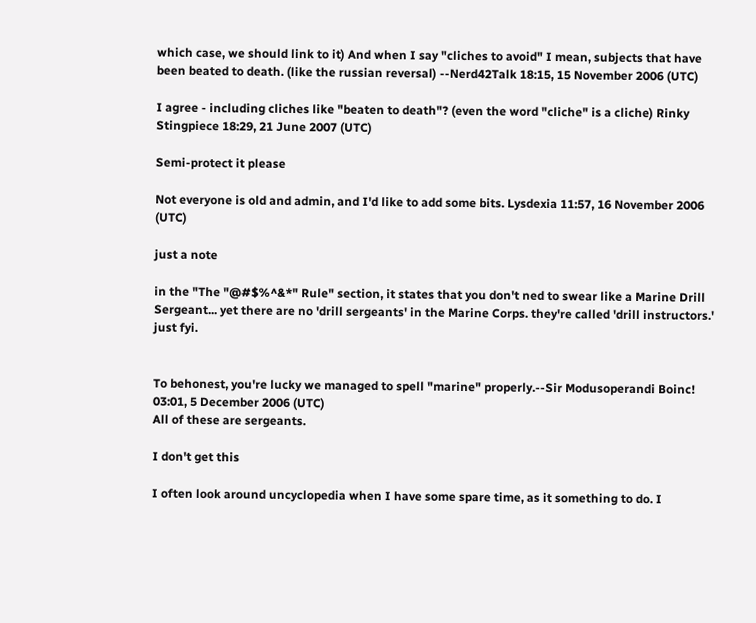which case, we should link to it) And when I say "cliches to avoid" I mean, subjects that have been beated to death. (like the russian reversal) --Nerd42Talk 18:15, 15 November 2006 (UTC)

I agree - including cliches like "beaten to death"? (even the word "cliche" is a cliche) Rinky Stingpiece 18:29, 21 June 2007 (UTC)

Semi-protect it please

Not everyone is old and admin, and I'd like to add some bits. Lysdexia 11:57, 16 November 2006 (UTC)

just a note

in the "The "@#$%^&*" Rule" section, it states that you don't ned to swear like a Marine Drill Sergeant... yet there are no 'drill sergeants' in the Marine Corps. they're called 'drill instructors.' just fyi.


To behonest, you're lucky we managed to spell "marine" properly.--Sir Modusoperandi Boinc! 03:01, 5 December 2006 (UTC)
All of these are sergeants.

I don't get this

I often look around uncyclopedia when I have some spare time, as it something to do. I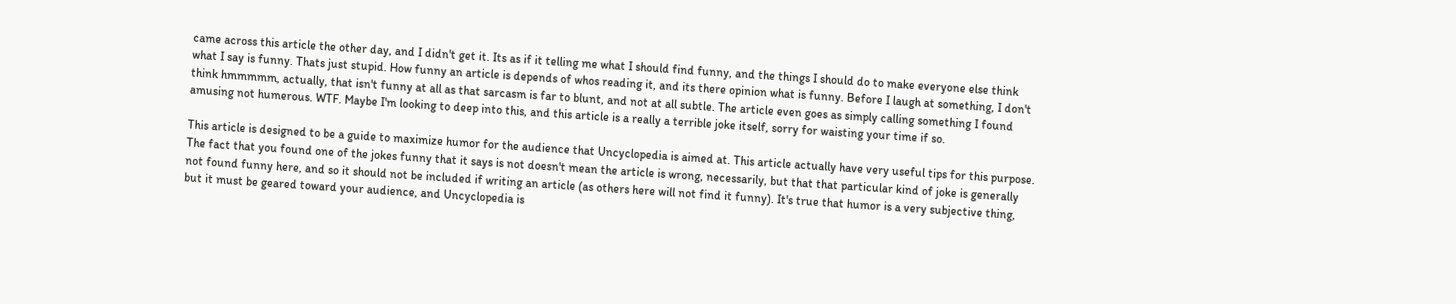came across this article the other day, and I didn't get it. Its as if it telling me what I should find funny, and the things I should do to make everyone else think what I say is funny. Thats just stupid. How funny an article is depends of whos reading it, and its there opinion what is funny. Before I laugh at something, I don't think hmmmmm, actually, that isn't funny at all as that sarcasm is far to blunt, and not at all subtle. The article even goes as simply calling something I found amusing not humerous. WTF. Maybe I'm looking to deep into this, and this article is a really a terrible joke itself, sorry for waisting your time if so.

This article is designed to be a guide to maximize humor for the audience that Uncyclopedia is aimed at. This article actually have very useful tips for this purpose. The fact that you found one of the jokes funny that it says is not doesn't mean the article is wrong, necessarily, but that that particular kind of joke is generally not found funny here, and so it should not be included if writing an article (as others here will not find it funny). It's true that humor is a very subjective thing, but it must be geared toward your audience, and Uncyclopedia is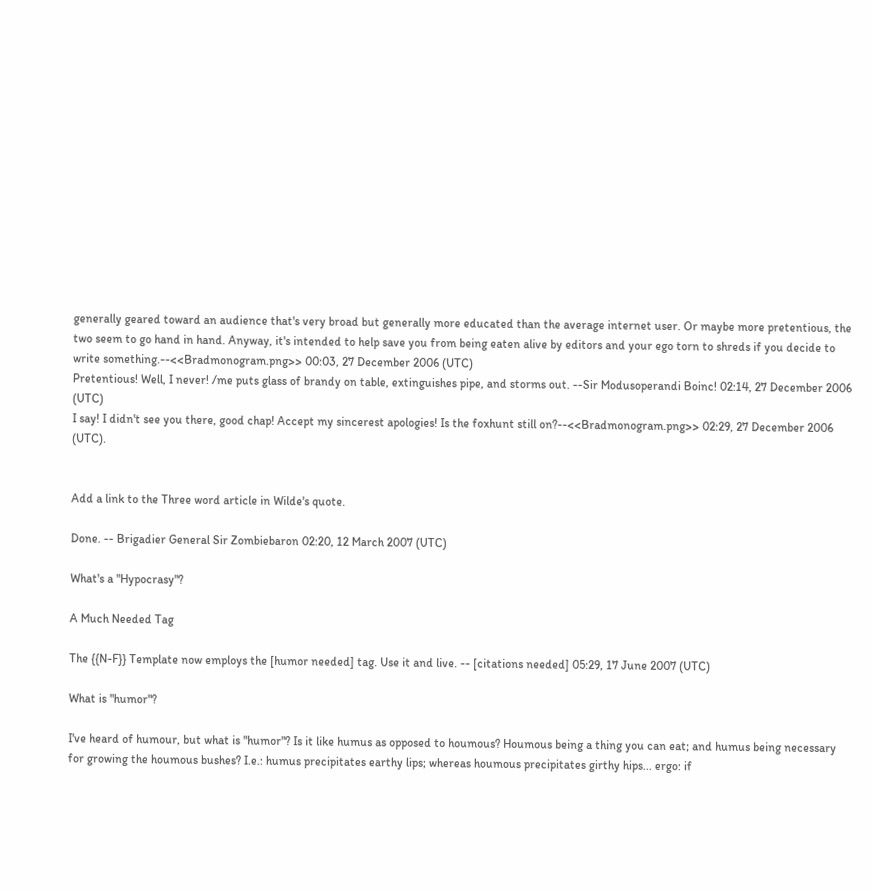generally geared toward an audience that's very broad but generally more educated than the average internet user. Or maybe more pretentious, the two seem to go hand in hand. Anyway, it's intended to help save you from being eaten alive by editors and your ego torn to shreds if you decide to write something.--<<Bradmonogram.png>> 00:03, 27 December 2006 (UTC)
Pretentious! Well, I never! /me puts glass of brandy on table, extinguishes pipe, and storms out. --Sir Modusoperandi Boinc! 02:14, 27 December 2006 (UTC)
I say! I didn't see you there, good chap! Accept my sincerest apologies! Is the foxhunt still on?--<<Bradmonogram.png>> 02:29, 27 December 2006 (UTC).


Add a link to the Three word article in Wilde's quote.

Done. -- Brigadier General Sir Zombiebaron 02:20, 12 March 2007 (UTC)

What's a "Hypocrasy"?

A Much Needed Tag

The {{N-F}} Template now employs the [humor needed] tag. Use it and live. -- [citations needed] 05:29, 17 June 2007 (UTC)

What is "humor"?

I've heard of humour, but what is "humor"? Is it like humus as opposed to houmous? Houmous being a thing you can eat; and humus being necessary for growing the houmous bushes? I.e.: humus precipitates earthy lips; whereas houmous precipitates girthy hips... ergo: if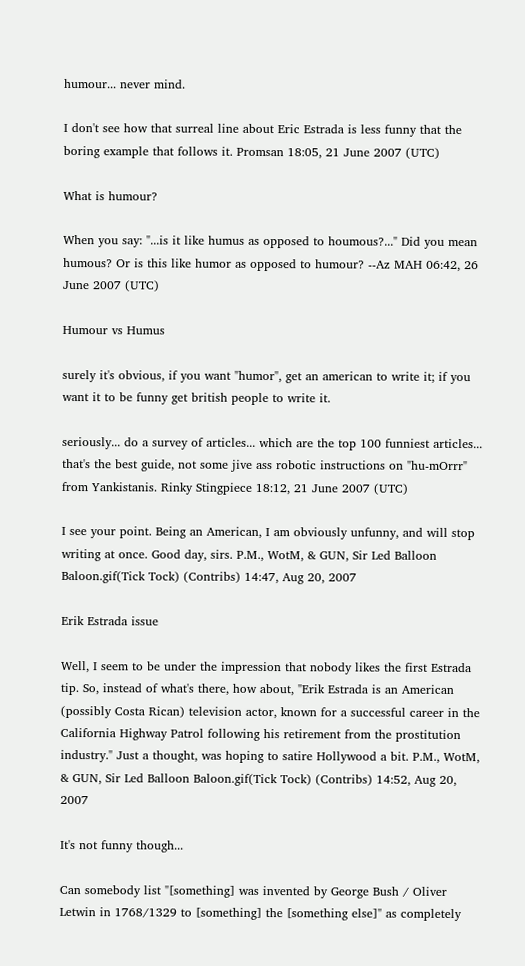humour... never mind.

I don't see how that surreal line about Eric Estrada is less funny that the boring example that follows it. Promsan 18:05, 21 June 2007 (UTC)

What is humour?

When you say: "...is it like humus as opposed to houmous?..." Did you mean humous? Or is this like humor as opposed to humour? --Az MAH 06:42, 26 June 2007 (UTC)

Humour vs Humus

surely it's obvious, if you want "humor", get an american to write it; if you want it to be funny get british people to write it.

seriously... do a survey of articles... which are the top 100 funniest articles... that's the best guide, not some jive ass robotic instructions on "hu-mOrrr" from Yankistanis. Rinky Stingpiece 18:12, 21 June 2007 (UTC)

I see your point. Being an American, I am obviously unfunny, and will stop writing at once. Good day, sirs. P.M., WotM, & GUN, Sir Led Balloon Baloon.gif(Tick Tock) (Contribs) 14:47, Aug 20, 2007

Erik Estrada issue

Well, I seem to be under the impression that nobody likes the first Estrada tip. So, instead of what's there, how about, "Erik Estrada is an American (possibly Costa Rican) television actor, known for a successful career in the California Highway Patrol following his retirement from the prostitution industry." Just a thought, was hoping to satire Hollywood a bit. P.M., WotM, & GUN, Sir Led Balloon Baloon.gif(Tick Tock) (Contribs) 14:52, Aug 20, 2007

It's not funny though...

Can somebody list "[something] was invented by George Bush / Oliver Letwin in 1768/1329 to [something] the [something else]" as completely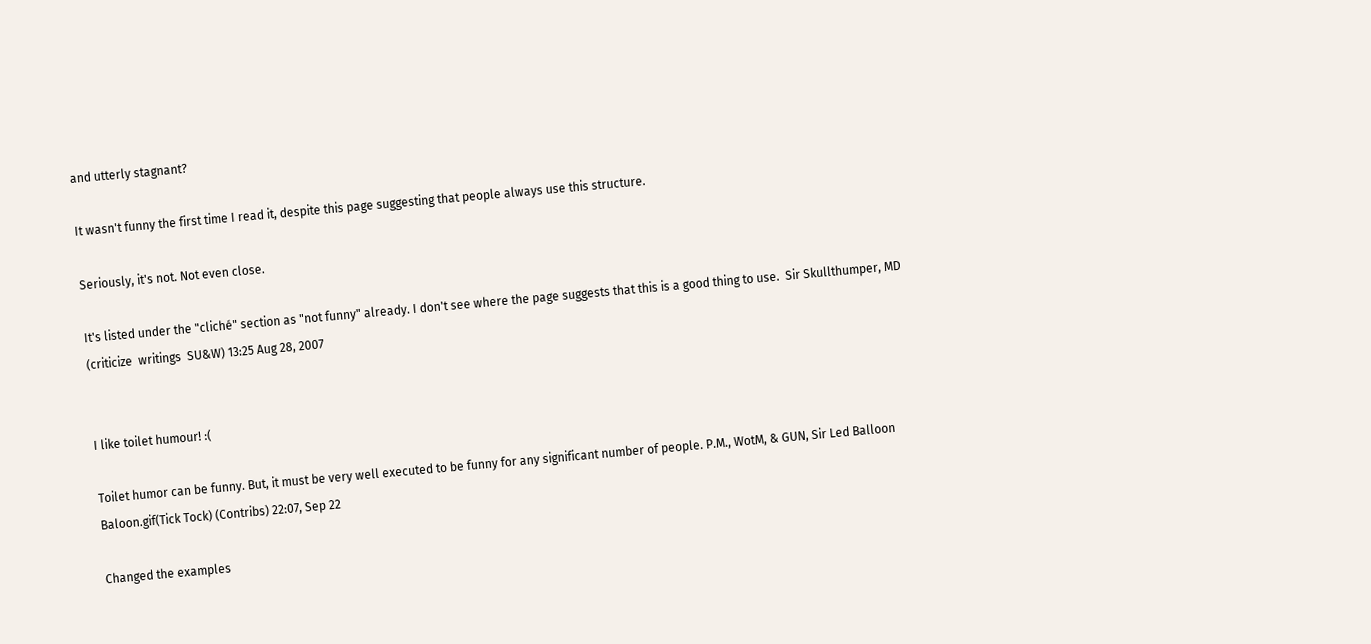and utterly stagnant?

It wasn't funny the first time I read it, despite this page suggesting that people always use this structure.

Seriously, it's not. Not even close.

It's listed under the "cliché" section as "not funny" already. I don't see where the page suggests that this is a good thing to use.  Sir Skullthumper, MD (criticize  writings  SU&W) 13:25 Aug 28, 2007


I like toilet humour! :(

Toilet humor can be funny. But, it must be very well executed to be funny for any significant number of people. P.M., WotM, & GUN, Sir Led Balloon Baloon.gif(Tick Tock) (Contribs) 22:07, Sep 22

Changed the examples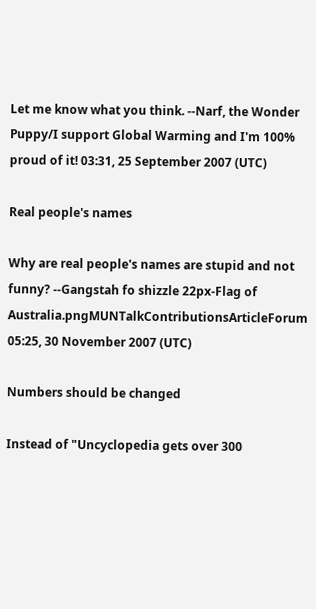Let me know what you think. --Narf, the Wonder Puppy/I support Global Warming and I'm 100% proud of it! 03:31, 25 September 2007 (UTC)

Real people's names

Why are real people's names are stupid and not funny? --Gangstah fo shizzle 22px-Flag of Australia.pngMUNTalkContributionsArticleForum 05:25, 30 November 2007 (UTC)

Numbers should be changed

Instead of "Uncyclopedia gets over 300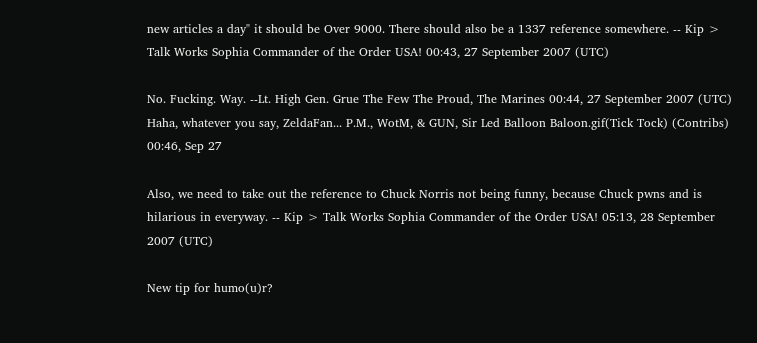new articles a day" it should be Over 9000. There should also be a 1337 reference somewhere. -- Kip > Talk Works Sophia Commander of the Order USA! 00:43, 27 September 2007 (UTC)

No. Fucking. Way. --Lt. High Gen. Grue The Few The Proud, The Marines 00:44, 27 September 2007 (UTC)
Haha, whatever you say, ZeldaFan... P.M., WotM, & GUN, Sir Led Balloon Baloon.gif(Tick Tock) (Contribs) 00:46, Sep 27

Also, we need to take out the reference to Chuck Norris not being funny, because Chuck pwns and is hilarious in everyway. -- Kip > Talk Works Sophia Commander of the Order USA! 05:13, 28 September 2007 (UTC)

New tip for humo(u)r?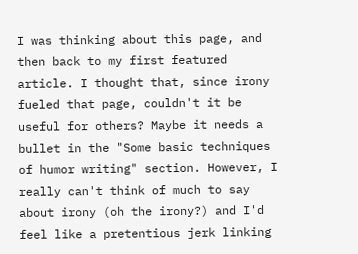I was thinking about this page, and then back to my first featured article. I thought that, since irony fueled that page, couldn't it be useful for others? Maybe it needs a bullet in the "Some basic techniques of humor writing" section. However, I really can't think of much to say about irony (oh the irony?) and I'd feel like a pretentious jerk linking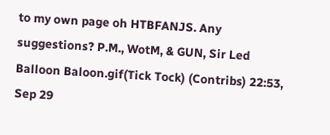to my own page oh HTBFANJS. Any suggestions? P.M., WotM, & GUN, Sir Led Balloon Baloon.gif(Tick Tock) (Contribs) 22:53, Sep 29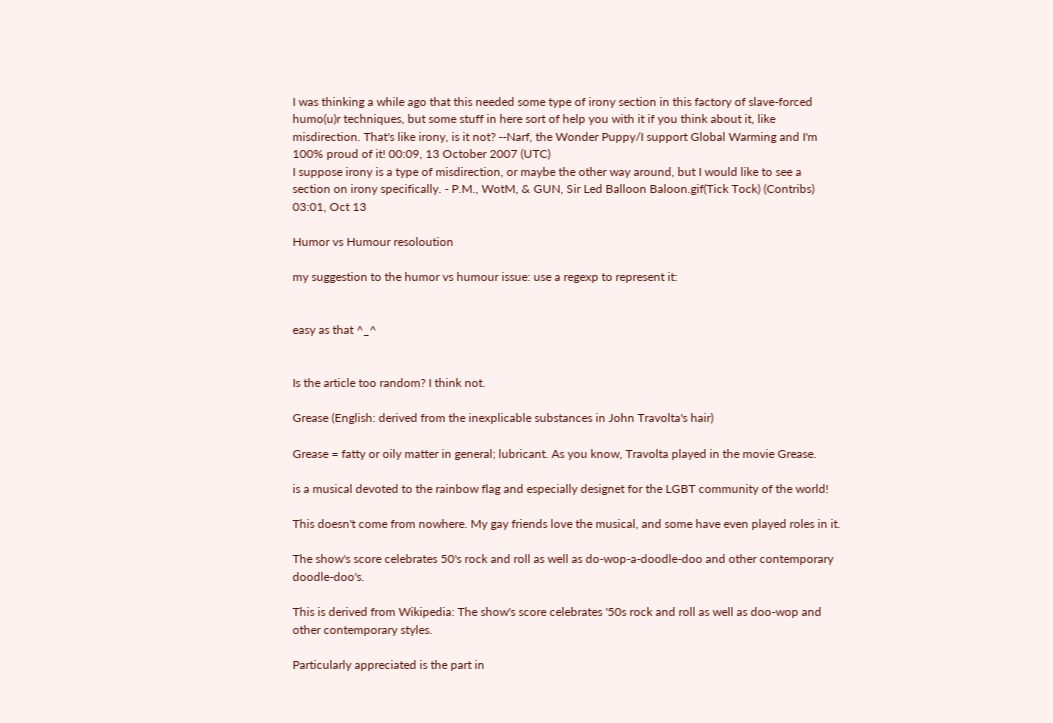I was thinking a while ago that this needed some type of irony section in this factory of slave-forced humo(u)r techniques, but some stuff in here sort of help you with it if you think about it, like misdirection. That's like irony, is it not? --Narf, the Wonder Puppy/I support Global Warming and I'm 100% proud of it! 00:09, 13 October 2007 (UTC)
I suppose irony is a type of misdirection, or maybe the other way around, but I would like to see a section on irony specifically. - P.M., WotM, & GUN, Sir Led Balloon Baloon.gif(Tick Tock) (Contribs) 03:01, Oct 13

Humor vs Humour resoloution

my suggestion to the humor vs humour issue: use a regexp to represent it:


easy as that ^_^


Is the article too random? I think not.

Grease (English: derived from the inexplicable substances in John Travolta's hair)

Grease = fatty or oily matter in general; lubricant. As you know, Travolta played in the movie Grease.

is a musical devoted to the rainbow flag and especially designet for the LGBT community of the world!

This doesn't come from nowhere. My gay friends love the musical, and some have even played roles in it.

The show's score celebrates 50's rock and roll as well as do-wop-a-doodle-doo and other contemporary doodle-doo's.

This is derived from Wikipedia: The show's score celebrates '50s rock and roll as well as doo-wop and other contemporary styles.

Particularly appreciated is the part in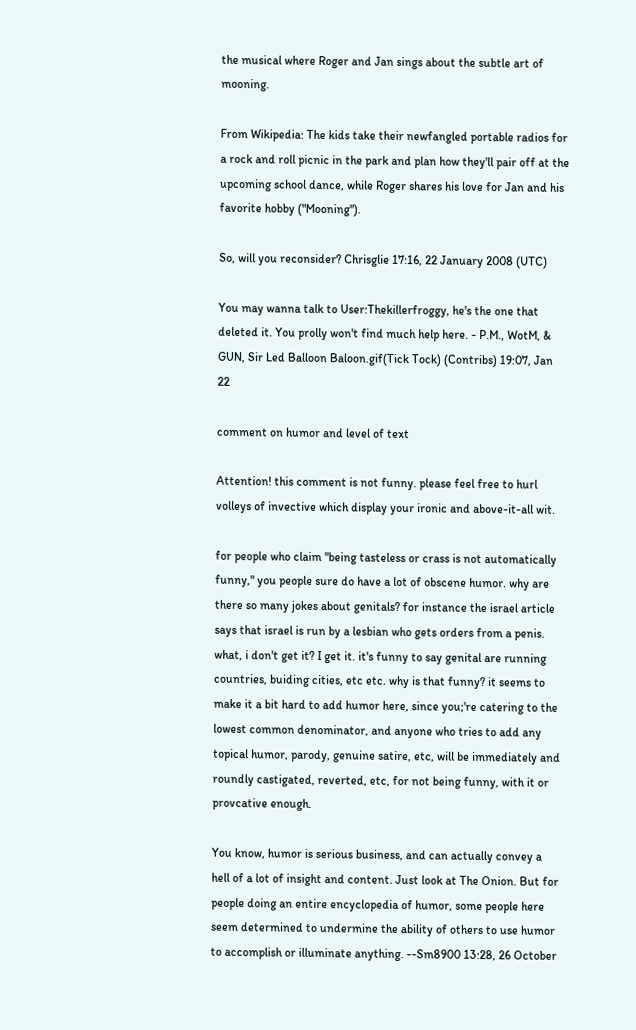the musical where Roger and Jan sings about the subtle art of mooning.

From Wikipedia: The kids take their newfangled portable radios for a rock and roll picnic in the park and plan how they'll pair off at the upcoming school dance, while Roger shares his love for Jan and his favorite hobby ("Mooning").

So, will you reconsider? Chrisglie 17:16, 22 January 2008 (UTC)

You may wanna talk to User:Thekillerfroggy, he's the one that deleted it. You prolly won't find much help here. - P.M., WotM, & GUN, Sir Led Balloon Baloon.gif(Tick Tock) (Contribs) 19:07, Jan 22

comment on humor and level of text

Attention! this comment is not funny. please feel free to hurl volleys of invective which display your ironic and above-it-all wit.

for people who claim "being tasteless or crass is not automatically funny," you people sure do have a lot of obscene humor. why are there so many jokes about genitals? for instance the israel article says that israel is run by a lesbian who gets orders from a penis. what, i don't get it? I get it. it's funny to say genital are running countries, buiding cities, etc etc. why is that funny? it seems to make it a bit hard to add humor here, since you;'re catering to the lowest common denominator, and anyone who tries to add any topical humor, parody, genuine satire, etc, will be immediately and roundly castigated, reverted, etc, for not being funny, with it or provcative enough.

You know, humor is serious business, and can actually convey a hell of a lot of insight and content. Just look at The Onion. But for people doing an entire encyclopedia of humor, some people here seem determined to undermine the ability of others to use humor to accomplish or illuminate anything. --Sm8900 13:28, 26 October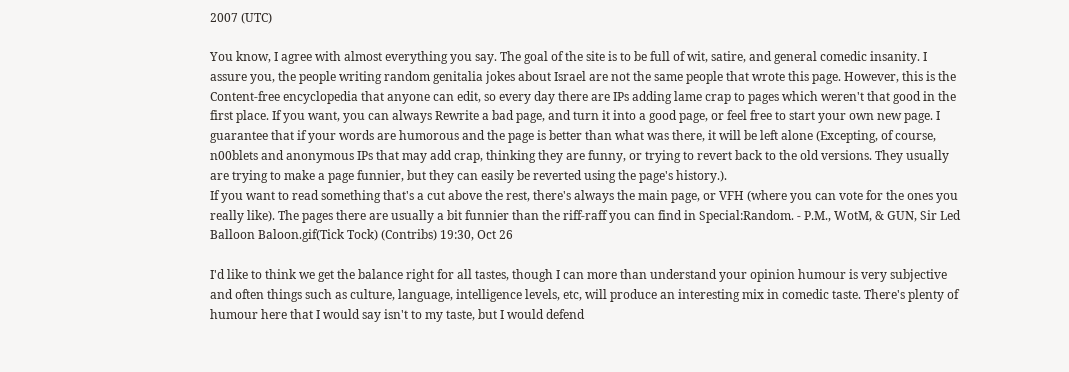2007 (UTC)

You know, I agree with almost everything you say. The goal of the site is to be full of wit, satire, and general comedic insanity. I assure you, the people writing random genitalia jokes about Israel are not the same people that wrote this page. However, this is the Content-free encyclopedia that anyone can edit, so every day there are IPs adding lame crap to pages which weren't that good in the first place. If you want, you can always Rewrite a bad page, and turn it into a good page, or feel free to start your own new page. I guarantee that if your words are humorous and the page is better than what was there, it will be left alone (Excepting, of course, n00blets and anonymous IPs that may add crap, thinking they are funny, or trying to revert back to the old versions. They usually are trying to make a page funnier, but they can easily be reverted using the page's history.).
If you want to read something that's a cut above the rest, there's always the main page, or VFH (where you can vote for the ones you really like). The pages there are usually a bit funnier than the riff-raff you can find in Special:Random. - P.M., WotM, & GUN, Sir Led Balloon Baloon.gif(Tick Tock) (Contribs) 19:30, Oct 26

I'd like to think we get the balance right for all tastes, though I can more than understand your opinion humour is very subjective and often things such as culture, language, intelligence levels, etc, will produce an interesting mix in comedic taste. There's plenty of humour here that I would say isn't to my taste, but I would defend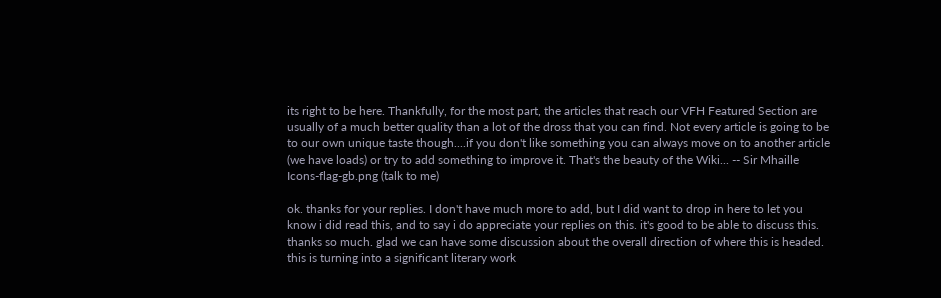its right to be here. Thankfully, for the most part, the articles that reach our VFH Featured Section are usually of a much better quality than a lot of the dross that you can find. Not every article is going to be to our own unique taste though....if you don't like something you can always move on to another article (we have loads) or try to add something to improve it. That's the beauty of the Wiki... -- Sir Mhaille Icons-flag-gb.png (talk to me)

ok. thanks for your replies. I don't have much more to add, but I did want to drop in here to let you know i did read this, and to say i do appreciate your replies on this. it's good to be able to discuss this. thanks so much. glad we can have some discussion about the overall direction of where this is headed. this is turning into a significant literary work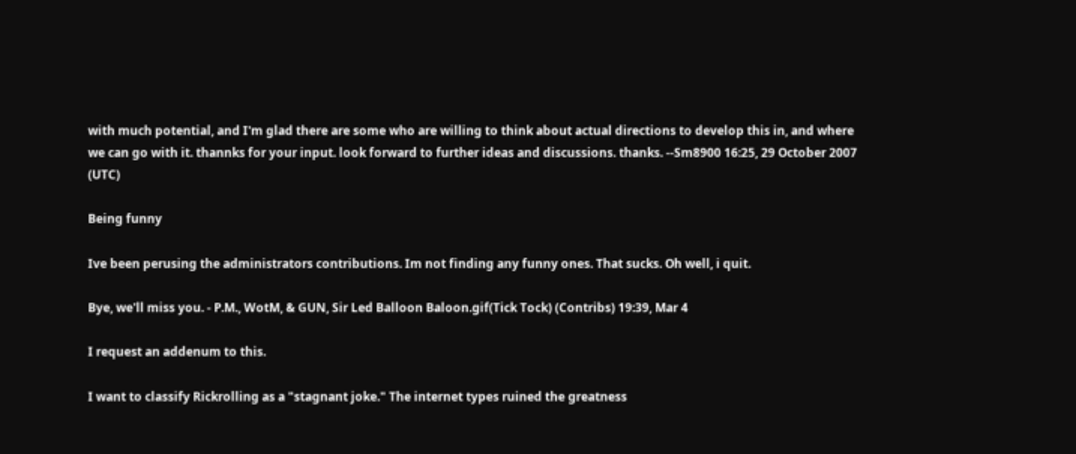with much potential, and I'm glad there are some who are willing to think about actual directions to develop this in, and where we can go with it. thannks for your input. look forward to further ideas and discussions. thanks. --Sm8900 16:25, 29 October 2007 (UTC)

Being funny

Ive been perusing the administrators contributions. Im not finding any funny ones. That sucks. Oh well, i quit.

Bye, we'll miss you. - P.M., WotM, & GUN, Sir Led Balloon Baloon.gif(Tick Tock) (Contribs) 19:39, Mar 4

I request an addenum to this.

I want to classify Rickrolling as a "stagnant joke." The internet types ruined the greatness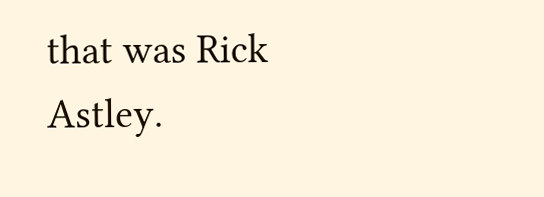that was Rick Astley.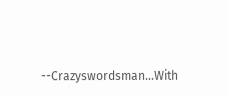--Crazyswordsman...With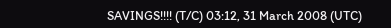SAVINGS!!!! (T/C) 03:12, 31 March 2008 (UTC)